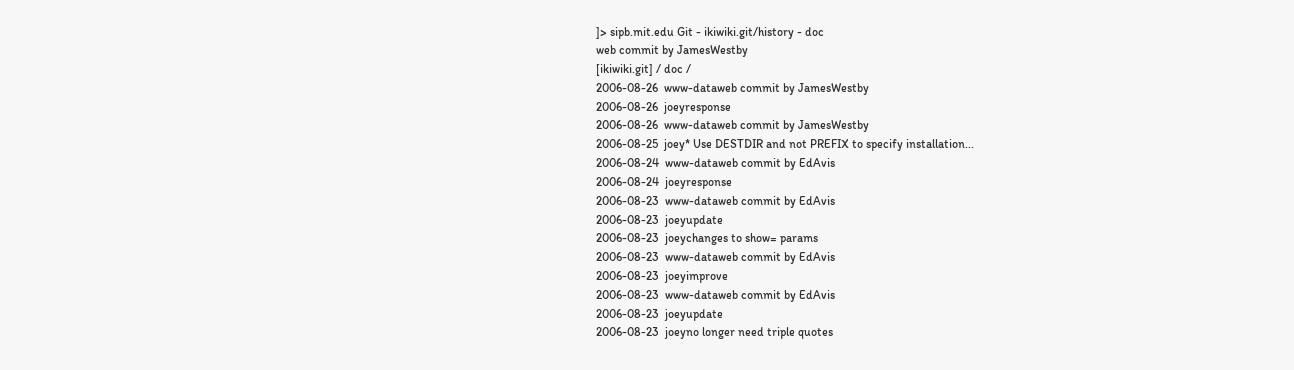]> sipb.mit.edu Git - ikiwiki.git/history - doc
web commit by JamesWestby
[ikiwiki.git] / doc /
2006-08-26  www-dataweb commit by JamesWestby
2006-08-26  joeyresponse
2006-08-26  www-dataweb commit by JamesWestby
2006-08-25  joey* Use DESTDIR and not PREFIX to specify installation...
2006-08-24  www-dataweb commit by EdAvis
2006-08-24  joeyresponse
2006-08-23  www-dataweb commit by EdAvis
2006-08-23  joeyupdate
2006-08-23  joeychanges to show= params
2006-08-23  www-dataweb commit by EdAvis
2006-08-23  joeyimprove
2006-08-23  www-dataweb commit by EdAvis
2006-08-23  joeyupdate
2006-08-23  joeyno longer need triple quotes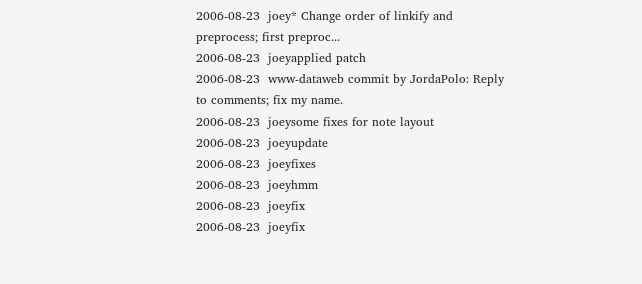2006-08-23  joey* Change order of linkify and preprocess; first preproc...
2006-08-23  joeyapplied patch
2006-08-23  www-dataweb commit by JordaPolo: Reply to comments; fix my name.
2006-08-23  joeysome fixes for note layout
2006-08-23  joeyupdate
2006-08-23  joeyfixes
2006-08-23  joeyhmm
2006-08-23  joeyfix
2006-08-23  joeyfix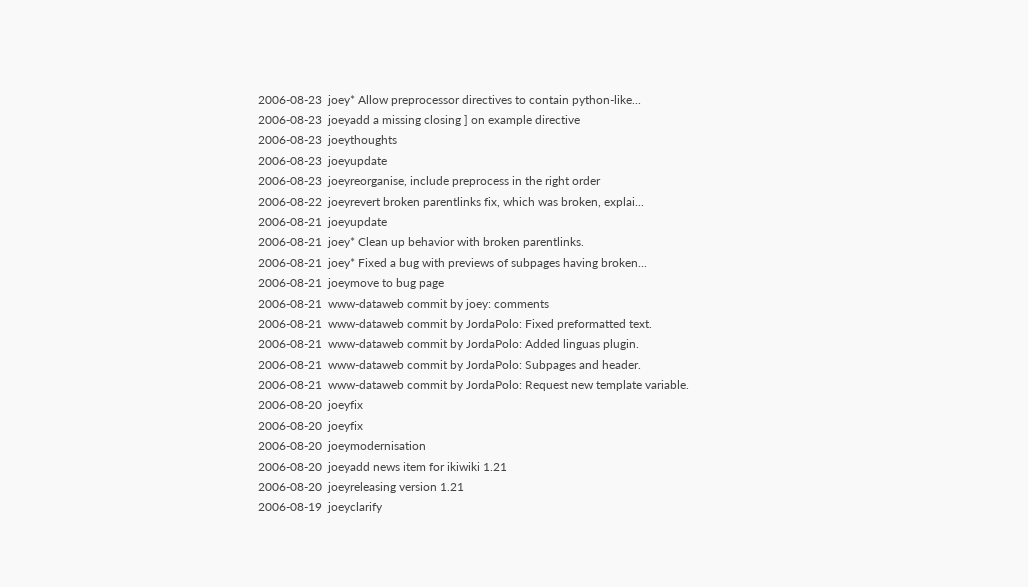2006-08-23  joey* Allow preprocessor directives to contain python-like...
2006-08-23  joeyadd a missing closing ] on example directive
2006-08-23  joeythoughts
2006-08-23  joeyupdate
2006-08-23  joeyreorganise, include preprocess in the right order
2006-08-22  joeyrevert broken parentlinks fix, which was broken, explai...
2006-08-21  joeyupdate
2006-08-21  joey* Clean up behavior with broken parentlinks.
2006-08-21  joey* Fixed a bug with previews of subpages having broken...
2006-08-21  joeymove to bug page
2006-08-21  www-dataweb commit by joey: comments
2006-08-21  www-dataweb commit by JordaPolo: Fixed preformatted text.
2006-08-21  www-dataweb commit by JordaPolo: Added linguas plugin.
2006-08-21  www-dataweb commit by JordaPolo: Subpages and header.
2006-08-21  www-dataweb commit by JordaPolo: Request new template variable.
2006-08-20  joeyfix
2006-08-20  joeyfix
2006-08-20  joeymodernisation
2006-08-20  joeyadd news item for ikiwiki 1.21
2006-08-20  joeyreleasing version 1.21
2006-08-19  joeyclarify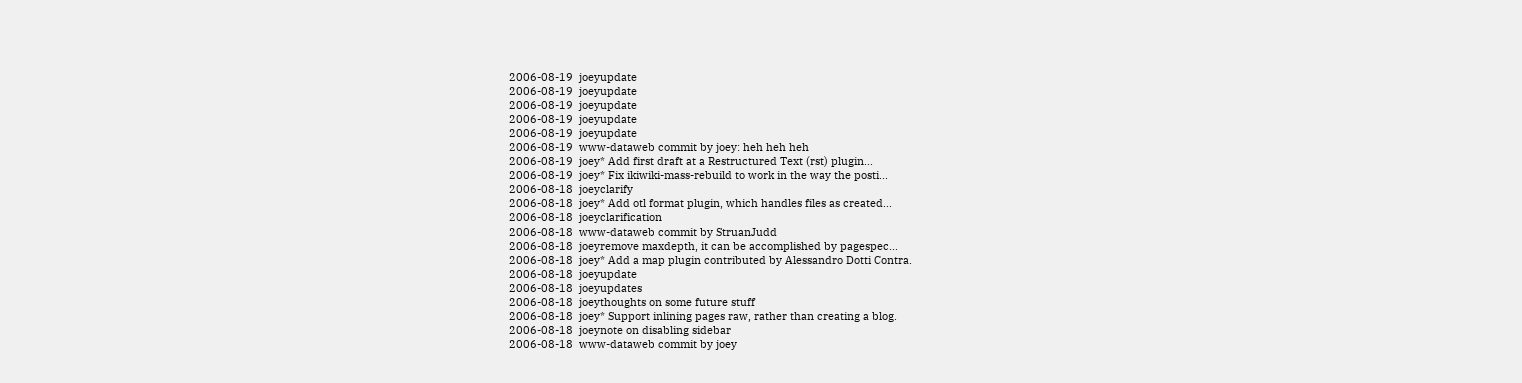2006-08-19  joeyupdate
2006-08-19  joeyupdate
2006-08-19  joeyupdate
2006-08-19  joeyupdate
2006-08-19  joeyupdate
2006-08-19  www-dataweb commit by joey: heh heh heh
2006-08-19  joey* Add first draft at a Restructured Text (rst) plugin...
2006-08-19  joey* Fix ikiwiki-mass-rebuild to work in the way the posti...
2006-08-18  joeyclarify
2006-08-18  joey* Add otl format plugin, which handles files as created...
2006-08-18  joeyclarification
2006-08-18  www-dataweb commit by StruanJudd
2006-08-18  joeyremove maxdepth, it can be accomplished by pagespec...
2006-08-18  joey* Add a map plugin contributed by Alessandro Dotti Contra.
2006-08-18  joeyupdate
2006-08-18  joeyupdates
2006-08-18  joeythoughts on some future stuff
2006-08-18  joey* Support inlining pages raw, rather than creating a blog.
2006-08-18  joeynote on disabling sidebar
2006-08-18  www-dataweb commit by joey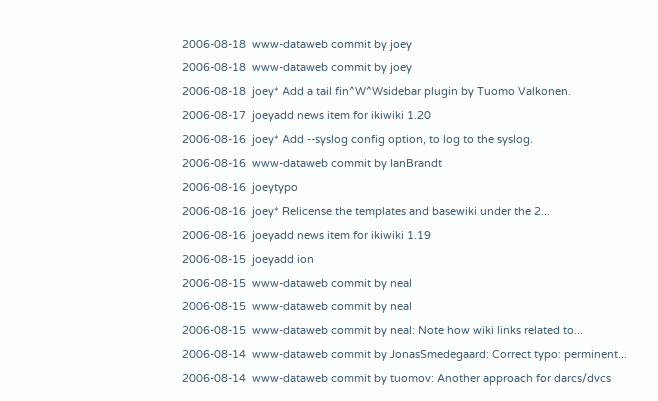2006-08-18  www-dataweb commit by joey
2006-08-18  www-dataweb commit by joey
2006-08-18  joey* Add a tail fin^W^Wsidebar plugin by Tuomo Valkonen.
2006-08-17  joeyadd news item for ikiwiki 1.20
2006-08-16  joey* Add --syslog config option, to log to the syslog.
2006-08-16  www-dataweb commit by IanBrandt
2006-08-16  joeytypo
2006-08-16  joey* Relicense the templates and basewiki under the 2...
2006-08-16  joeyadd news item for ikiwiki 1.19
2006-08-15  joeyadd ion
2006-08-15  www-dataweb commit by neal
2006-08-15  www-dataweb commit by neal
2006-08-15  www-dataweb commit by neal: Note how wiki links related to...
2006-08-14  www-dataweb commit by JonasSmedegaard: Correct typo: perminent...
2006-08-14  www-dataweb commit by tuomov: Another approach for darcs/dvcs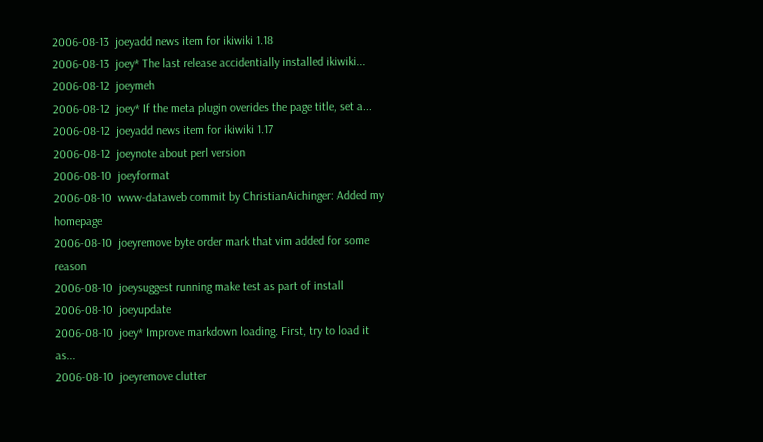2006-08-13  joeyadd news item for ikiwiki 1.18
2006-08-13  joey* The last release accidentially installed ikiwiki...
2006-08-12  joeymeh
2006-08-12  joey* If the meta plugin overides the page title, set a...
2006-08-12  joeyadd news item for ikiwiki 1.17
2006-08-12  joeynote about perl version
2006-08-10  joeyformat
2006-08-10  www-dataweb commit by ChristianAichinger: Added my homepage
2006-08-10  joeyremove byte order mark that vim added for some reason
2006-08-10  joeysuggest running make test as part of install
2006-08-10  joeyupdate
2006-08-10  joey* Improve markdown loading. First, try to load it as...
2006-08-10  joeyremove clutter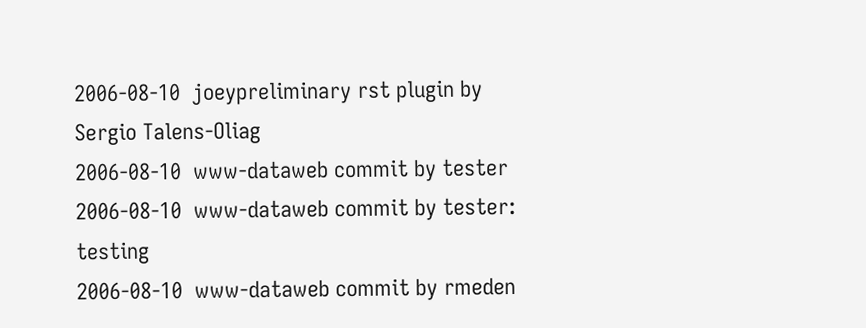2006-08-10  joeypreliminary rst plugin by Sergio Talens-Oliag
2006-08-10  www-dataweb commit by tester
2006-08-10  www-dataweb commit by tester: testing
2006-08-10  www-dataweb commit by rmeden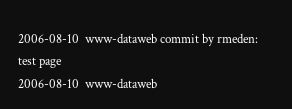2006-08-10  www-dataweb commit by rmeden: test page
2006-08-10  www-dataweb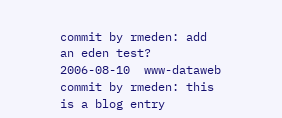commit by rmeden: add an eden test?
2006-08-10  www-dataweb commit by rmeden: this is a blog entry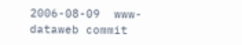2006-08-09  www-dataweb commit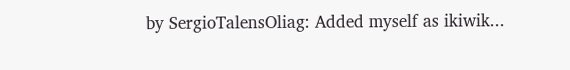by SergioTalensOliag: Added myself as ikiwik...